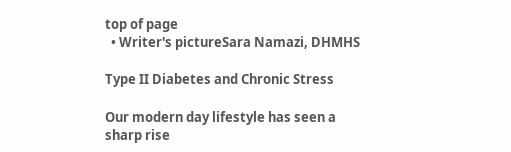top of page
  • Writer's pictureSara Namazi, DHMHS

Type II Diabetes and Chronic Stress

Our modern day lifestyle has seen a sharp rise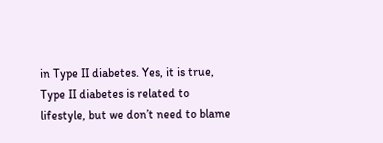in Type II diabetes. Yes, it is true, Type II diabetes is related to lifestyle, but we don’t need to blame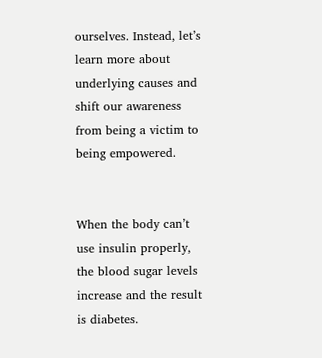ourselves. Instead, let’s learn more about underlying causes and shift our awareness from being a victim to being empowered.


When the body can’t use insulin properly, the blood sugar levels increase and the result is diabetes.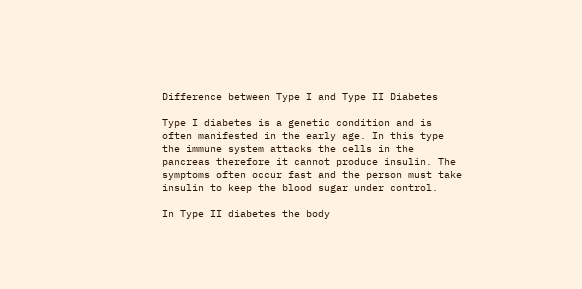Difference between Type I and Type II Diabetes

Type I diabetes is a genetic condition and is often manifested in the early age. In this type the immune system attacks the cells in the pancreas therefore it cannot produce insulin. The symptoms often occur fast and the person must take insulin to keep the blood sugar under control.

In Type II diabetes the body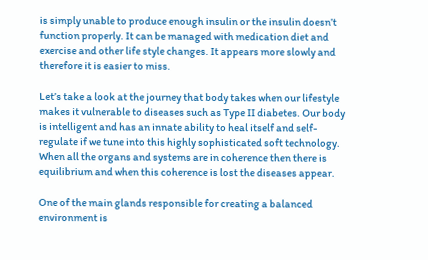is simply unable to produce enough insulin or the insulin doesn’t function properly. It can be managed with medication diet and exercise and other life style changes. It appears more slowly and therefore it is easier to miss.

Let’s take a look at the journey that body takes when our lifestyle makes it vulnerable to diseases such as Type II diabetes. Our body is intelligent and has an innate ability to heal itself and self-regulate if we tune into this highly sophisticated soft technology. When all the organs and systems are in coherence then there is equilibrium and when this coherence is lost the diseases appear.

One of the main glands responsible for creating a balanced environment is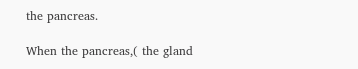the pancreas.

When the pancreas,( the gland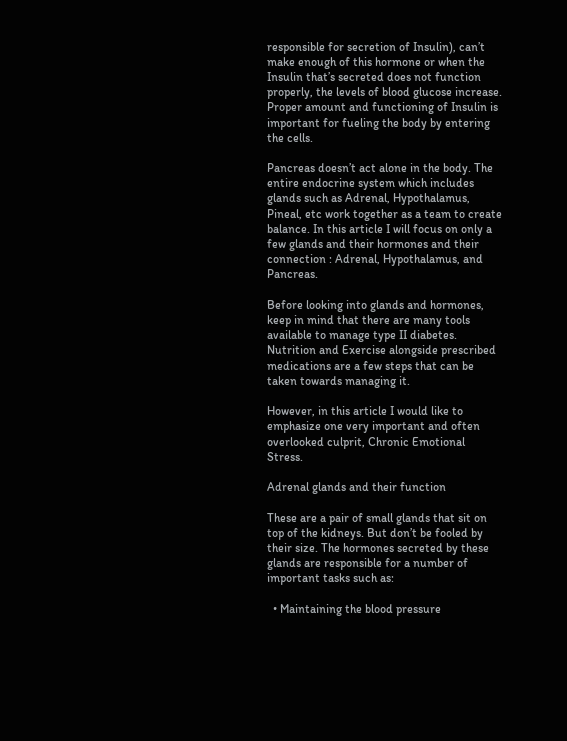responsible for secretion of Insulin), can’t make enough of this hormone or when the Insulin that’s secreted does not function properly, the levels of blood glucose increase. Proper amount and functioning of Insulin is important for fueling the body by entering the cells.

Pancreas doesn’t act alone in the body. The entire endocrine system which includes glands such as Adrenal, Hypothalamus, Pineal, etc work together as a team to create balance. In this article I will focus on only a few glands and their hormones and their connection : Adrenal, Hypothalamus, and Pancreas.

Before looking into glands and hormones, keep in mind that there are many tools available to manage type II diabetes. Nutrition and Exercise alongside prescribed medications are a few steps that can be taken towards managing it.

However, in this article I would like to emphasize one very important and often overlooked culprit, Chronic Emotional Stress.

Adrenal glands and their function

These are a pair of small glands that sit on top of the kidneys. But don’t be fooled by their size. The hormones secreted by these glands are responsible for a number of important tasks such as:

  • Maintaining the blood pressure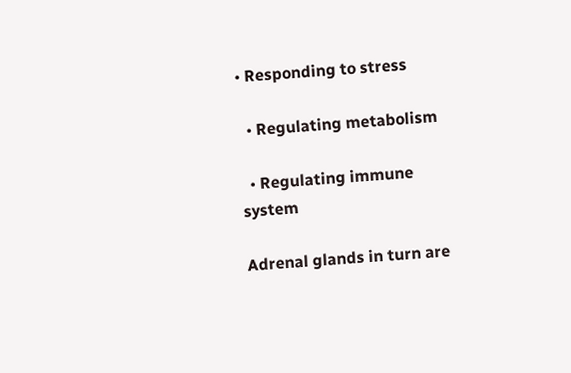• Responding to stress

  • Regulating metabolism

  • Regulating immune system

Adrenal glands in turn are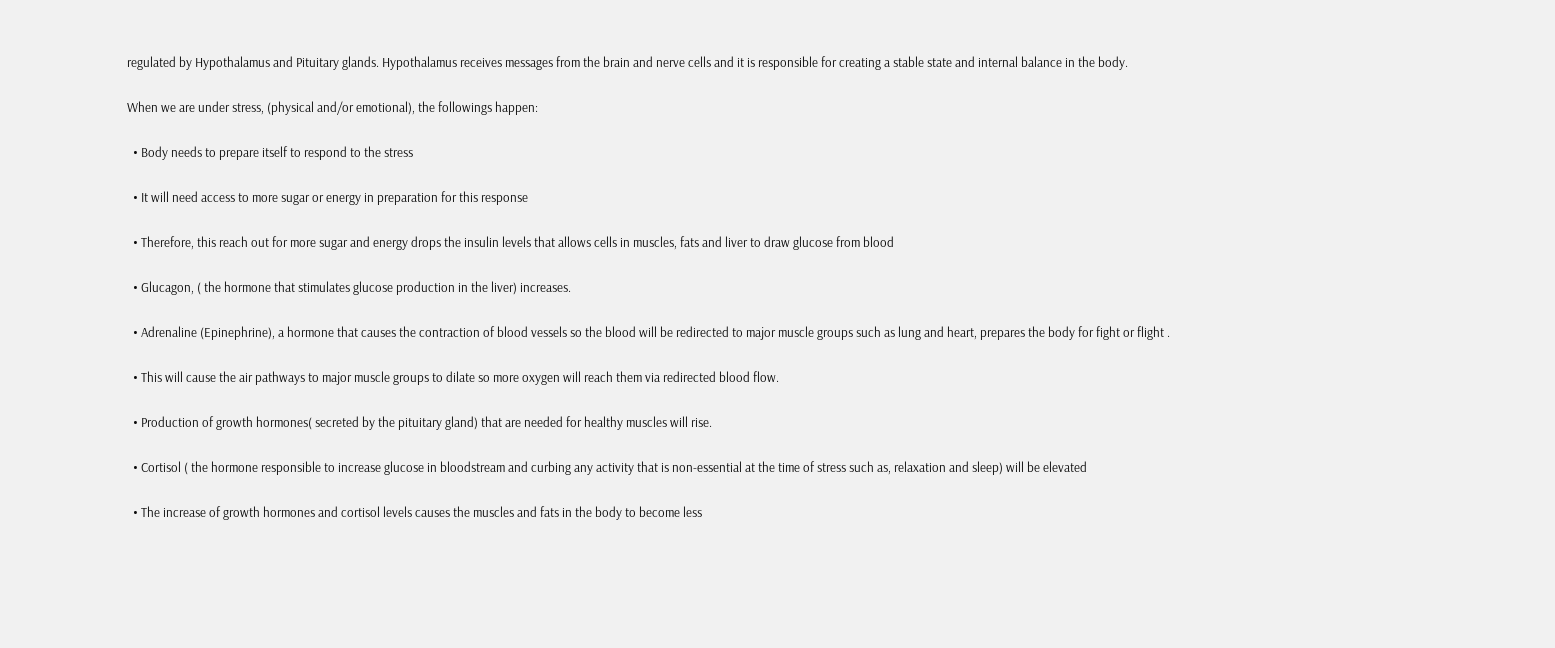regulated by Hypothalamus and Pituitary glands. Hypothalamus receives messages from the brain and nerve cells and it is responsible for creating a stable state and internal balance in the body.

When we are under stress, (physical and/or emotional), the followings happen:

  • Body needs to prepare itself to respond to the stress

  • It will need access to more sugar or energy in preparation for this response

  • Therefore, this reach out for more sugar and energy drops the insulin levels that allows cells in muscles, fats and liver to draw glucose from blood

  • Glucagon, ( the hormone that stimulates glucose production in the liver) increases.

  • Adrenaline (Epinephrine), a hormone that causes the contraction of blood vessels so the blood will be redirected to major muscle groups such as lung and heart, prepares the body for fight or flight .

  • This will cause the air pathways to major muscle groups to dilate so more oxygen will reach them via redirected blood flow.

  • Production of growth hormones( secreted by the pituitary gland) that are needed for healthy muscles will rise.

  • Cortisol ( the hormone responsible to increase glucose in bloodstream and curbing any activity that is non-essential at the time of stress such as, relaxation and sleep) will be elevated

  • The increase of growth hormones and cortisol levels causes the muscles and fats in the body to become less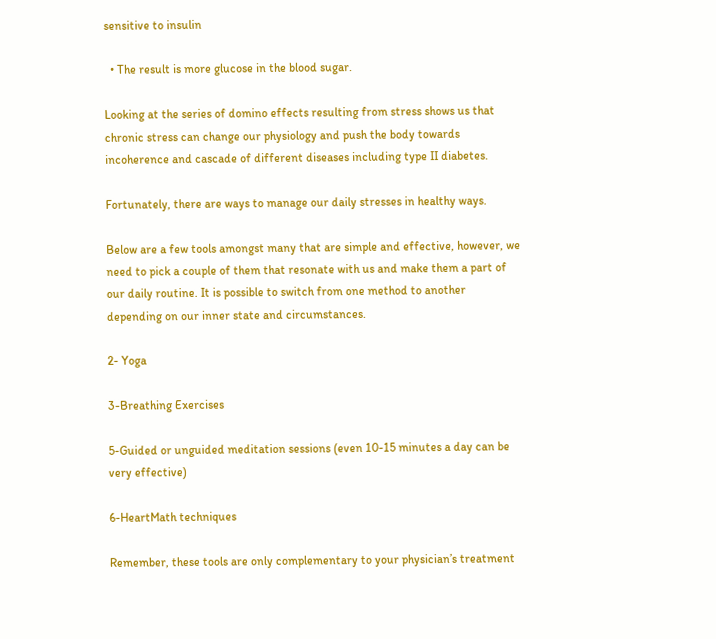sensitive to insulin

  • The result is more glucose in the blood sugar.

Looking at the series of domino effects resulting from stress shows us that chronic stress can change our physiology and push the body towards incoherence and cascade of different diseases including type II diabetes.

Fortunately, there are ways to manage our daily stresses in healthy ways.

Below are a few tools amongst many that are simple and effective, however, we need to pick a couple of them that resonate with us and make them a part of our daily routine. It is possible to switch from one method to another depending on our inner state and circumstances.

2- Yoga

3-Breathing Exercises

5-Guided or unguided meditation sessions (even 10-15 minutes a day can be very effective)

6-HeartMath techniques

Remember, these tools are only complementary to your physician’s treatment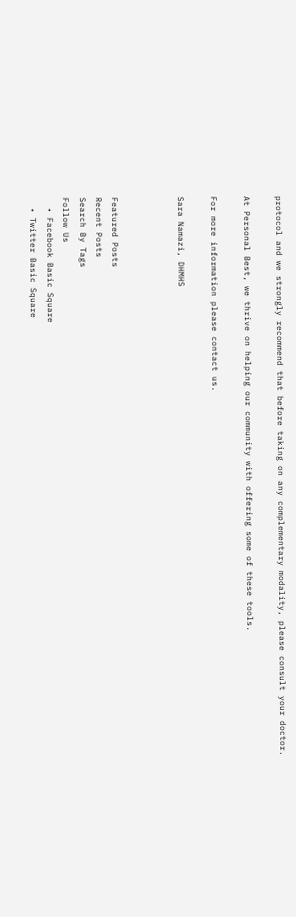protocol and we strongly recommend that before taking on any complementary modality, please consult your doctor.

At Personal Best, we thrive on helping our community with offering some of these tools.

For more information please contact us.

Sara Namazi, DHMHS



Featured Posts
Recent Posts
Search By Tags
Follow Us
  • Facebook Basic Square
  • Twitter Basic Square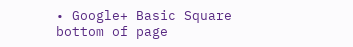• Google+ Basic Square
bottom of page